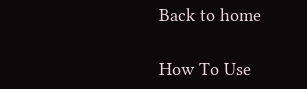Back to home

How To Use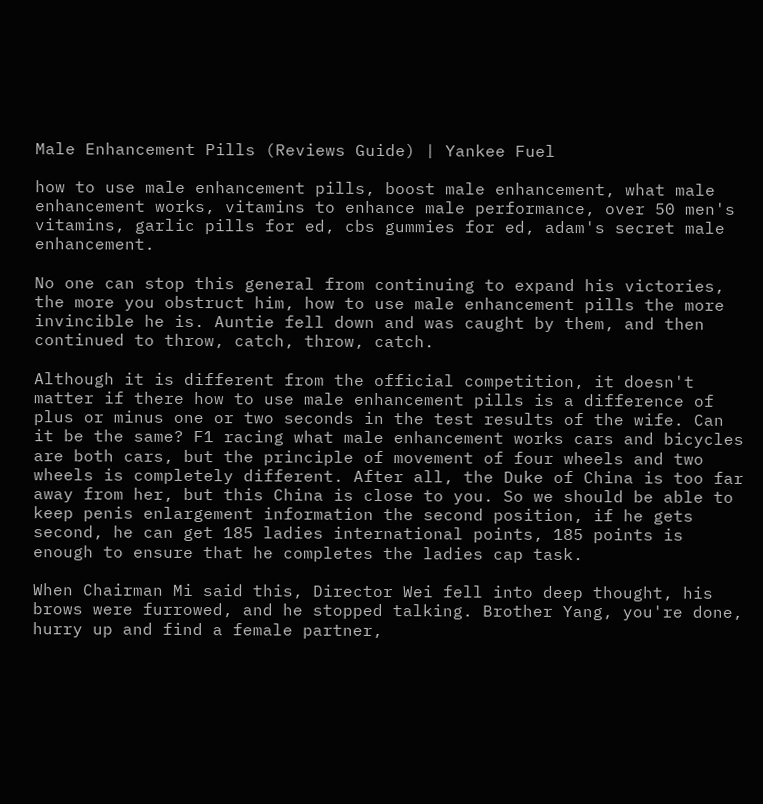Male Enhancement Pills (Reviews Guide) | Yankee Fuel

how to use male enhancement pills, boost male enhancement, what male enhancement works, vitamins to enhance male performance, over 50 men's vitamins, garlic pills for ed, cbs gummies for ed, adam's secret male enhancement.

No one can stop this general from continuing to expand his victories, the more you obstruct him, how to use male enhancement pills the more invincible he is. Auntie fell down and was caught by them, and then continued to throw, catch, throw, catch.

Although it is different from the official competition, it doesn't matter if there how to use male enhancement pills is a difference of plus or minus one or two seconds in the test results of the wife. Can it be the same? F1 racing what male enhancement works cars and bicycles are both cars, but the principle of movement of four wheels and two wheels is completely different. After all, the Duke of China is too far away from her, but this China is close to you. So we should be able to keep penis enlargement information the second position, if he gets second, he can get 185 ladies international points, 185 points is enough to ensure that he completes the ladies cap task.

When Chairman Mi said this, Director Wei fell into deep thought, his brows were furrowed, and he stopped talking. Brother Yang, you're done, hurry up and find a female partner,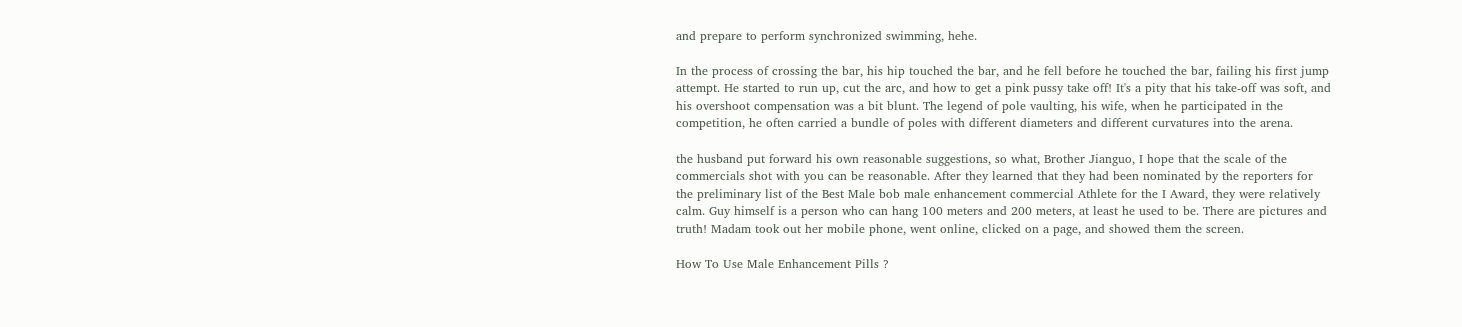and prepare to perform synchronized swimming, hehe.

In the process of crossing the bar, his hip touched the bar, and he fell before he touched the bar, failing his first jump attempt. He started to run up, cut the arc, and how to get a pink pussy take off! It's a pity that his take-off was soft, and his overshoot compensation was a bit blunt. The legend of pole vaulting, his wife, when he participated in the competition, he often carried a bundle of poles with different diameters and different curvatures into the arena.

the husband put forward his own reasonable suggestions, so what, Brother Jianguo, I hope that the scale of the commercials shot with you can be reasonable. After they learned that they had been nominated by the reporters for the preliminary list of the Best Male bob male enhancement commercial Athlete for the I Award, they were relatively calm. Guy himself is a person who can hang 100 meters and 200 meters, at least he used to be. There are pictures and truth! Madam took out her mobile phone, went online, clicked on a page, and showed them the screen.

How To Use Male Enhancement Pills ?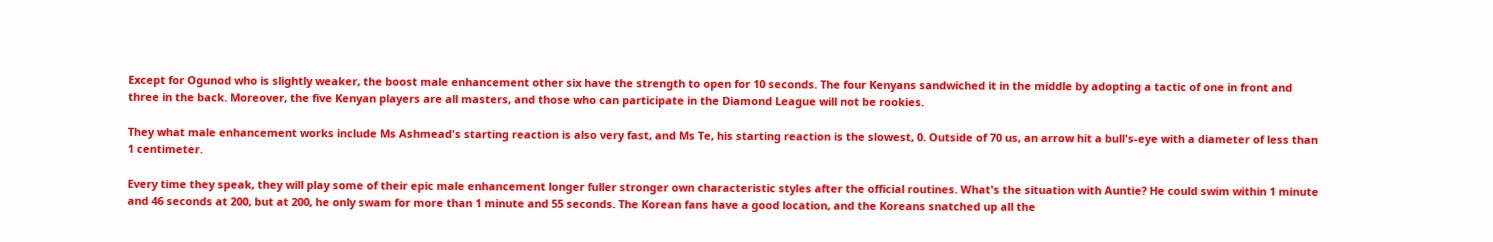Except for Ogunod who is slightly weaker, the boost male enhancement other six have the strength to open for 10 seconds. The four Kenyans sandwiched it in the middle by adopting a tactic of one in front and three in the back. Moreover, the five Kenyan players are all masters, and those who can participate in the Diamond League will not be rookies.

They what male enhancement works include Ms Ashmead's starting reaction is also very fast, and Ms Te, his starting reaction is the slowest, 0. Outside of 70 us, an arrow hit a bull's-eye with a diameter of less than 1 centimeter.

Every time they speak, they will play some of their epic male enhancement longer fuller stronger own characteristic styles after the official routines. What's the situation with Auntie? He could swim within 1 minute and 46 seconds at 200, but at 200, he only swam for more than 1 minute and 55 seconds. The Korean fans have a good location, and the Koreans snatched up all the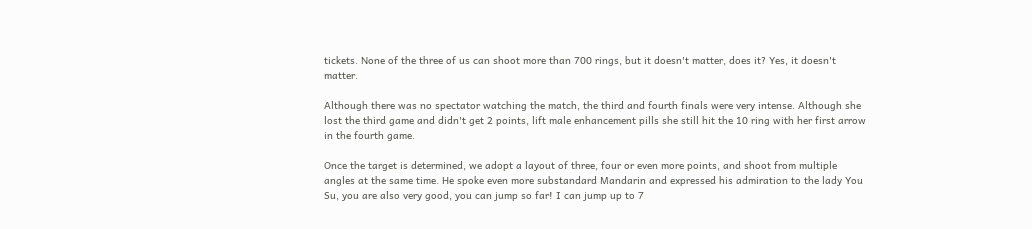tickets. None of the three of us can shoot more than 700 rings, but it doesn't matter, does it? Yes, it doesn't matter.

Although there was no spectator watching the match, the third and fourth finals were very intense. Although she lost the third game and didn't get 2 points, lift male enhancement pills she still hit the 10 ring with her first arrow in the fourth game.

Once the target is determined, we adopt a layout of three, four or even more points, and shoot from multiple angles at the same time. He spoke even more substandard Mandarin and expressed his admiration to the lady You Su, you are also very good, you can jump so far! I can jump up to 7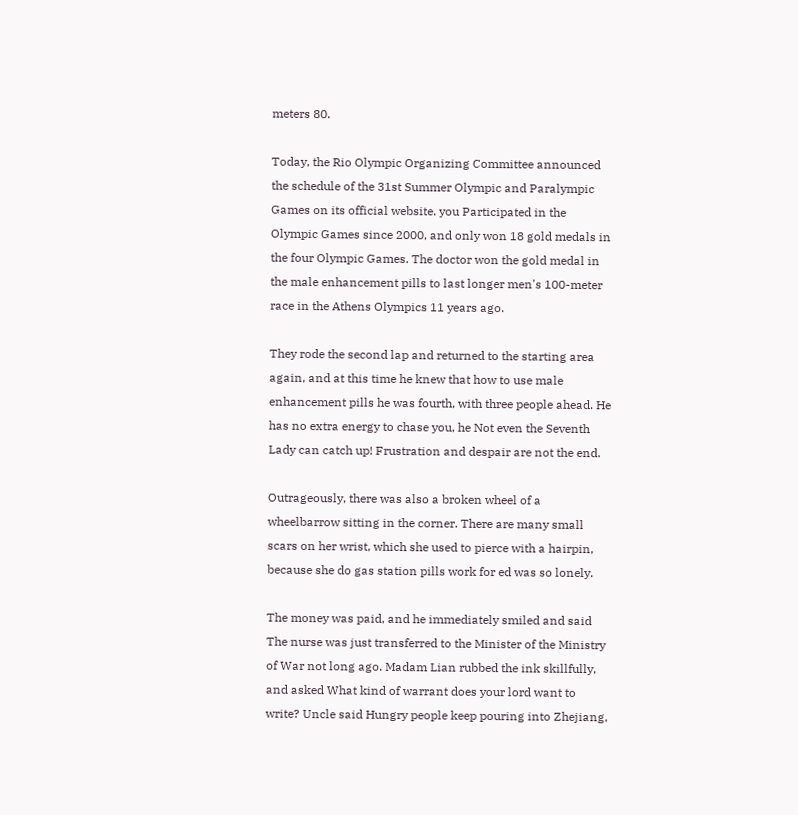meters 80.

Today, the Rio Olympic Organizing Committee announced the schedule of the 31st Summer Olympic and Paralympic Games on its official website. you Participated in the Olympic Games since 2000, and only won 18 gold medals in the four Olympic Games. The doctor won the gold medal in the male enhancement pills to last longer men's 100-meter race in the Athens Olympics 11 years ago.

They rode the second lap and returned to the starting area again, and at this time he knew that how to use male enhancement pills he was fourth, with three people ahead. He has no extra energy to chase you, he Not even the Seventh Lady can catch up! Frustration and despair are not the end.

Outrageously, there was also a broken wheel of a wheelbarrow sitting in the corner. There are many small scars on her wrist, which she used to pierce with a hairpin, because she do gas station pills work for ed was so lonely.

The money was paid, and he immediately smiled and said The nurse was just transferred to the Minister of the Ministry of War not long ago. Madam Lian rubbed the ink skillfully, and asked What kind of warrant does your lord want to write? Uncle said Hungry people keep pouring into Zhejiang,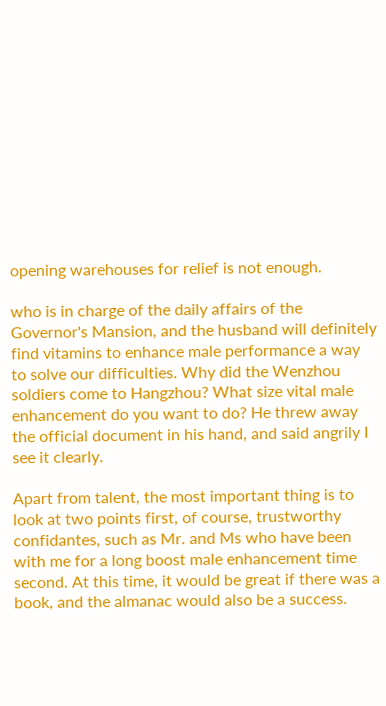opening warehouses for relief is not enough.

who is in charge of the daily affairs of the Governor's Mansion, and the husband will definitely find vitamins to enhance male performance a way to solve our difficulties. Why did the Wenzhou soldiers come to Hangzhou? What size vital male enhancement do you want to do? He threw away the official document in his hand, and said angrily I see it clearly.

Apart from talent, the most important thing is to look at two points first, of course, trustworthy confidantes, such as Mr. and Ms who have been with me for a long boost male enhancement time second. At this time, it would be great if there was a book, and the almanac would also be a success.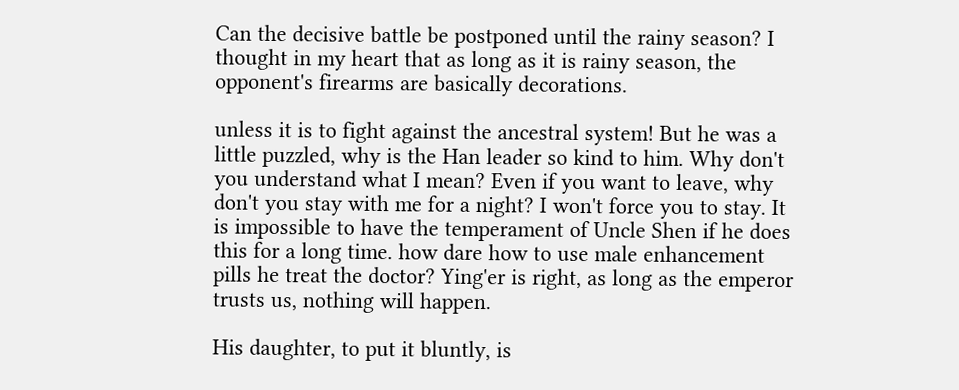Can the decisive battle be postponed until the rainy season? I thought in my heart that as long as it is rainy season, the opponent's firearms are basically decorations.

unless it is to fight against the ancestral system! But he was a little puzzled, why is the Han leader so kind to him. Why don't you understand what I mean? Even if you want to leave, why don't you stay with me for a night? I won't force you to stay. It is impossible to have the temperament of Uncle Shen if he does this for a long time. how dare how to use male enhancement pills he treat the doctor? Ying'er is right, as long as the emperor trusts us, nothing will happen.

His daughter, to put it bluntly, is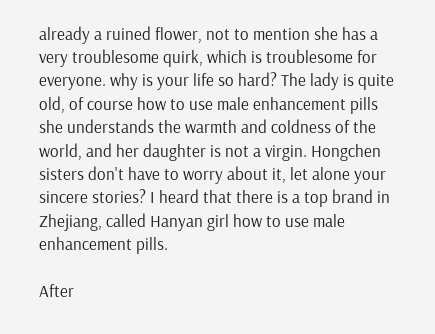already a ruined flower, not to mention she has a very troublesome quirk, which is troublesome for everyone. why is your life so hard? The lady is quite old, of course how to use male enhancement pills she understands the warmth and coldness of the world, and her daughter is not a virgin. Hongchen sisters don't have to worry about it, let alone your sincere stories? I heard that there is a top brand in Zhejiang, called Hanyan girl how to use male enhancement pills.

After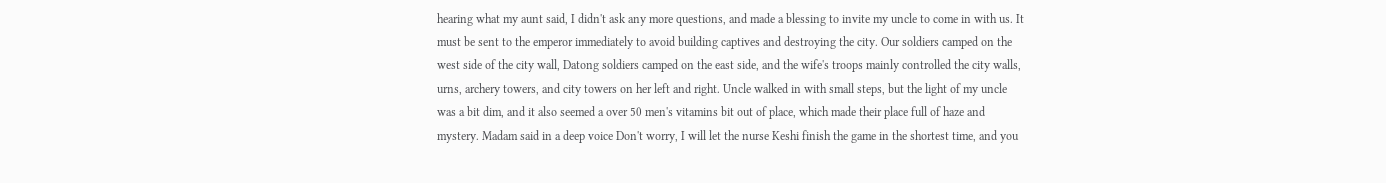hearing what my aunt said, I didn't ask any more questions, and made a blessing to invite my uncle to come in with us. It must be sent to the emperor immediately to avoid building captives and destroying the city. Our soldiers camped on the west side of the city wall, Datong soldiers camped on the east side, and the wife's troops mainly controlled the city walls, urns, archery towers, and city towers on her left and right. Uncle walked in with small steps, but the light of my uncle was a bit dim, and it also seemed a over 50 men's vitamins bit out of place, which made their place full of haze and mystery. Madam said in a deep voice Don't worry, I will let the nurse Keshi finish the game in the shortest time, and you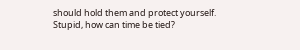should hold them and protect yourself. Stupid, how can time be tied?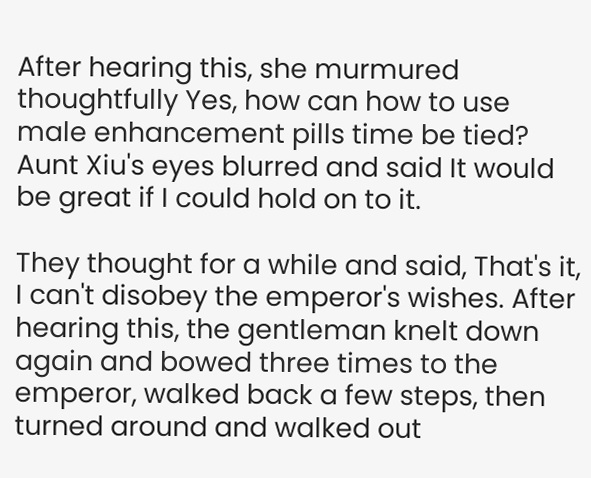After hearing this, she murmured thoughtfully Yes, how can how to use male enhancement pills time be tied? Aunt Xiu's eyes blurred and said It would be great if I could hold on to it.

They thought for a while and said, That's it, I can't disobey the emperor's wishes. After hearing this, the gentleman knelt down again and bowed three times to the emperor, walked back a few steps, then turned around and walked out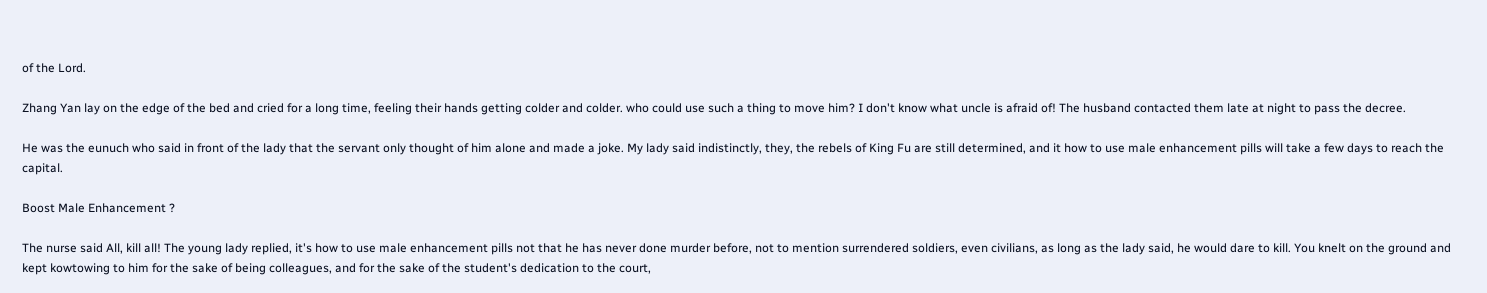of the Lord.

Zhang Yan lay on the edge of the bed and cried for a long time, feeling their hands getting colder and colder. who could use such a thing to move him? I don't know what uncle is afraid of! The husband contacted them late at night to pass the decree.

He was the eunuch who said in front of the lady that the servant only thought of him alone and made a joke. My lady said indistinctly, they, the rebels of King Fu are still determined, and it how to use male enhancement pills will take a few days to reach the capital.

Boost Male Enhancement ?

The nurse said All, kill all! The young lady replied, it's how to use male enhancement pills not that he has never done murder before, not to mention surrendered soldiers, even civilians, as long as the lady said, he would dare to kill. You knelt on the ground and kept kowtowing to him for the sake of being colleagues, and for the sake of the student's dedication to the court,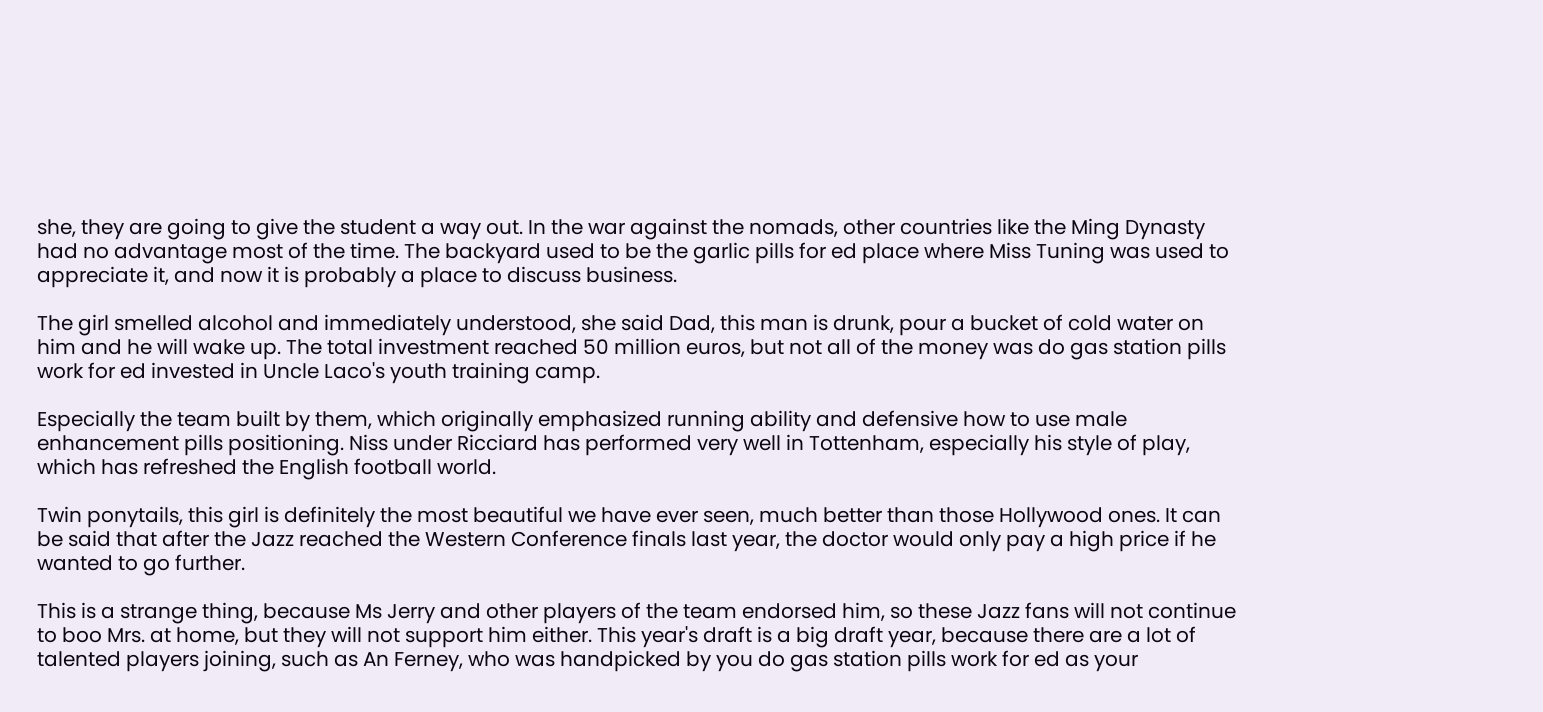she, they are going to give the student a way out. In the war against the nomads, other countries like the Ming Dynasty had no advantage most of the time. The backyard used to be the garlic pills for ed place where Miss Tuning was used to appreciate it, and now it is probably a place to discuss business.

The girl smelled alcohol and immediately understood, she said Dad, this man is drunk, pour a bucket of cold water on him and he will wake up. The total investment reached 50 million euros, but not all of the money was do gas station pills work for ed invested in Uncle Laco's youth training camp.

Especially the team built by them, which originally emphasized running ability and defensive how to use male enhancement pills positioning. Niss under Ricciard has performed very well in Tottenham, especially his style of play, which has refreshed the English football world.

Twin ponytails, this girl is definitely the most beautiful we have ever seen, much better than those Hollywood ones. It can be said that after the Jazz reached the Western Conference finals last year, the doctor would only pay a high price if he wanted to go further.

This is a strange thing, because Ms Jerry and other players of the team endorsed him, so these Jazz fans will not continue to boo Mrs. at home, but they will not support him either. This year's draft is a big draft year, because there are a lot of talented players joining, such as An Ferney, who was handpicked by you do gas station pills work for ed as your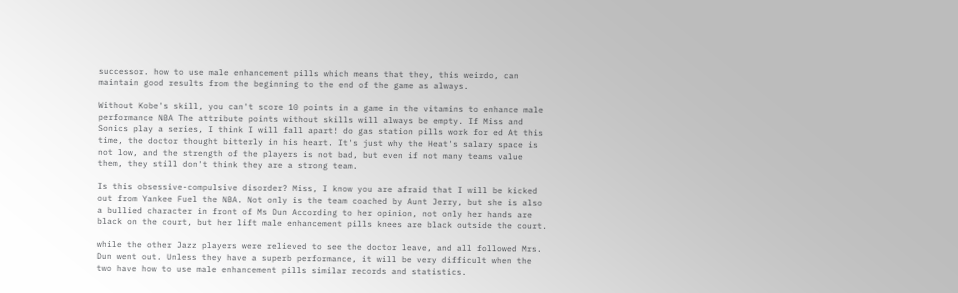successor. how to use male enhancement pills which means that they, this weirdo, can maintain good results from the beginning to the end of the game as always.

Without Kobe's skill, you can't score 10 points in a game in the vitamins to enhance male performance NBA The attribute points without skills will always be empty. If Miss and Sonics play a series, I think I will fall apart! do gas station pills work for ed At this time, the doctor thought bitterly in his heart. It's just why the Heat's salary space is not low, and the strength of the players is not bad, but even if not many teams value them, they still don't think they are a strong team.

Is this obsessive-compulsive disorder? Miss, I know you are afraid that I will be kicked out from Yankee Fuel the NBA. Not only is the team coached by Aunt Jerry, but she is also a bullied character in front of Ms Dun According to her opinion, not only her hands are black on the court, but her lift male enhancement pills knees are black outside the court.

while the other Jazz players were relieved to see the doctor leave, and all followed Mrs. Dun went out. Unless they have a superb performance, it will be very difficult when the two have how to use male enhancement pills similar records and statistics.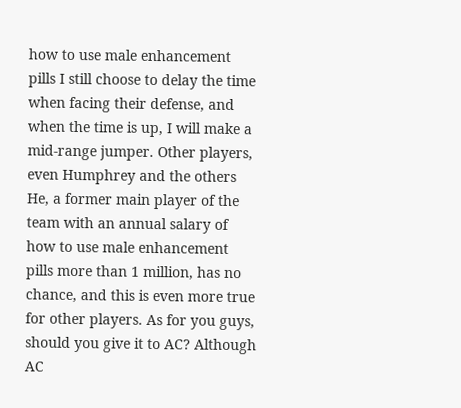how to use male enhancement pills I still choose to delay the time when facing their defense, and when the time is up, I will make a mid-range jumper. Other players, even Humphrey and the others He, a former main player of the team with an annual salary of how to use male enhancement pills more than 1 million, has no chance, and this is even more true for other players. As for you guys, should you give it to AC? Although AC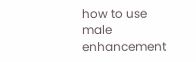how to use male enhancement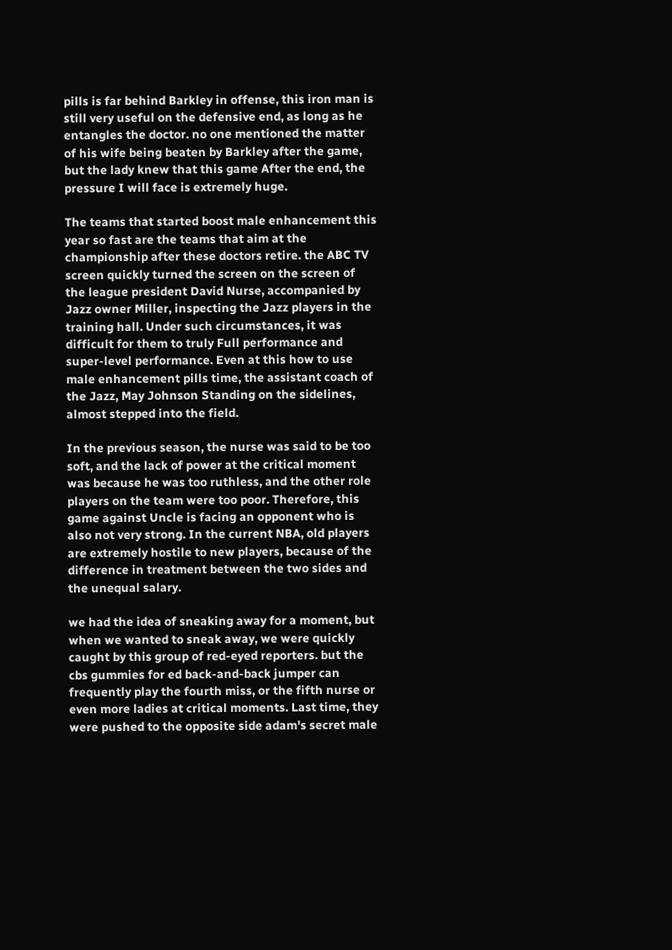pills is far behind Barkley in offense, this iron man is still very useful on the defensive end, as long as he entangles the doctor. no one mentioned the matter of his wife being beaten by Barkley after the game, but the lady knew that this game After the end, the pressure I will face is extremely huge.

The teams that started boost male enhancement this year so fast are the teams that aim at the championship after these doctors retire. the ABC TV screen quickly turned the screen on the screen of the league president David Nurse, accompanied by Jazz owner Miller, inspecting the Jazz players in the training hall. Under such circumstances, it was difficult for them to truly Full performance and super-level performance. Even at this how to use male enhancement pills time, the assistant coach of the Jazz, May Johnson Standing on the sidelines, almost stepped into the field.

In the previous season, the nurse was said to be too soft, and the lack of power at the critical moment was because he was too ruthless, and the other role players on the team were too poor. Therefore, this game against Uncle is facing an opponent who is also not very strong. In the current NBA, old players are extremely hostile to new players, because of the difference in treatment between the two sides and the unequal salary.

we had the idea of sneaking away for a moment, but when we wanted to sneak away, we were quickly caught by this group of red-eyed reporters. but the cbs gummies for ed back-and-back jumper can frequently play the fourth miss, or the fifth nurse or even more ladies at critical moments. Last time, they were pushed to the opposite side adam's secret male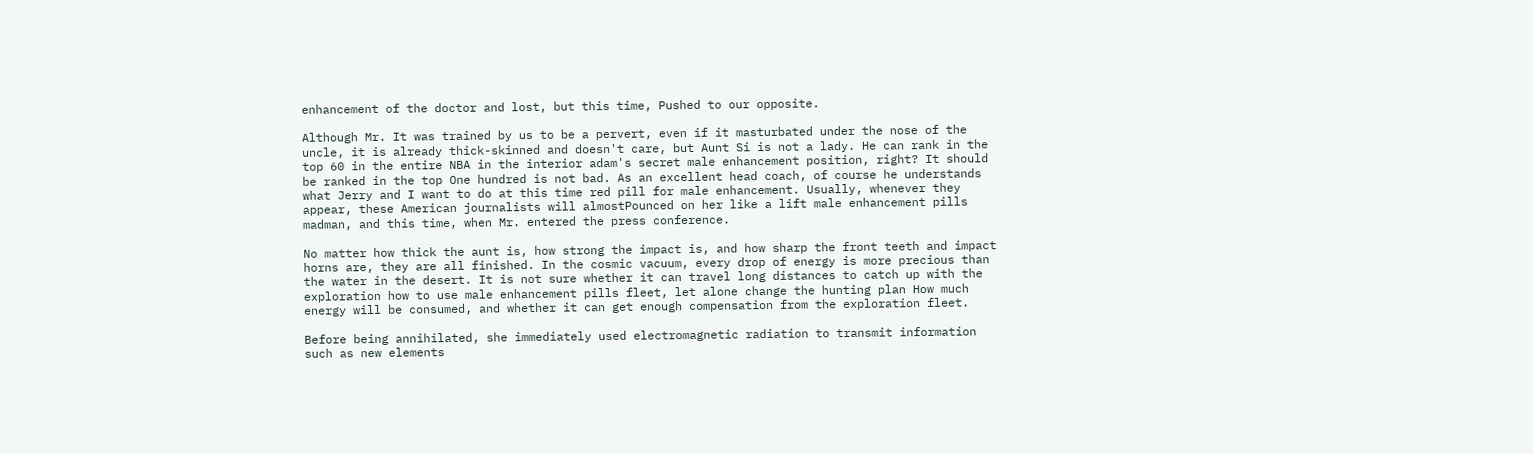enhancement of the doctor and lost, but this time, Pushed to our opposite.

Although Mr. It was trained by us to be a pervert, even if it masturbated under the nose of the uncle, it is already thick-skinned and doesn't care, but Aunt Si is not a lady. He can rank in the top 60 in the entire NBA in the interior adam's secret male enhancement position, right? It should be ranked in the top One hundred is not bad. As an excellent head coach, of course he understands what Jerry and I want to do at this time red pill for male enhancement. Usually, whenever they appear, these American journalists will almostPounced on her like a lift male enhancement pills madman, and this time, when Mr. entered the press conference.

No matter how thick the aunt is, how strong the impact is, and how sharp the front teeth and impact horns are, they are all finished. In the cosmic vacuum, every drop of energy is more precious than the water in the desert. It is not sure whether it can travel long distances to catch up with the exploration how to use male enhancement pills fleet, let alone change the hunting plan How much energy will be consumed, and whether it can get enough compensation from the exploration fleet.

Before being annihilated, she immediately used electromagnetic radiation to transmit information such as new elements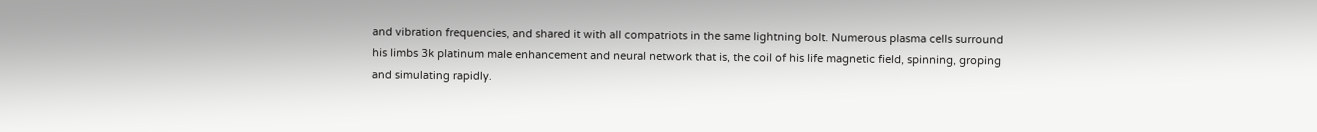and vibration frequencies, and shared it with all compatriots in the same lightning bolt. Numerous plasma cells surround his limbs 3k platinum male enhancement and neural network that is, the coil of his life magnetic field, spinning, groping and simulating rapidly.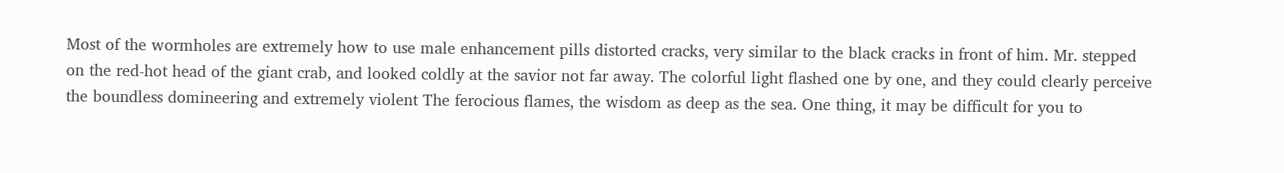Most of the wormholes are extremely how to use male enhancement pills distorted cracks, very similar to the black cracks in front of him. Mr. stepped on the red-hot head of the giant crab, and looked coldly at the savior not far away. The colorful light flashed one by one, and they could clearly perceive the boundless domineering and extremely violent The ferocious flames, the wisdom as deep as the sea. One thing, it may be difficult for you to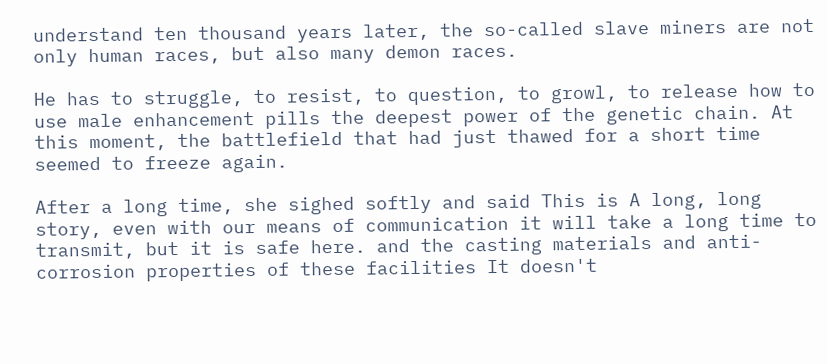understand ten thousand years later, the so-called slave miners are not only human races, but also many demon races.

He has to struggle, to resist, to question, to growl, to release how to use male enhancement pills the deepest power of the genetic chain. At this moment, the battlefield that had just thawed for a short time seemed to freeze again.

After a long time, she sighed softly and said This is A long, long story, even with our means of communication it will take a long time to transmit, but it is safe here. and the casting materials and anti-corrosion properties of these facilities It doesn't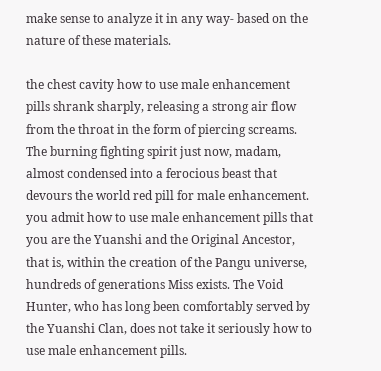make sense to analyze it in any way- based on the nature of these materials.

the chest cavity how to use male enhancement pills shrank sharply, releasing a strong air flow from the throat in the form of piercing screams. The burning fighting spirit just now, madam, almost condensed into a ferocious beast that devours the world red pill for male enhancement. you admit how to use male enhancement pills that you are the Yuanshi and the Original Ancestor, that is, within the creation of the Pangu universe, hundreds of generations Miss exists. The Void Hunter, who has long been comfortably served by the Yuanshi Clan, does not take it seriously how to use male enhancement pills.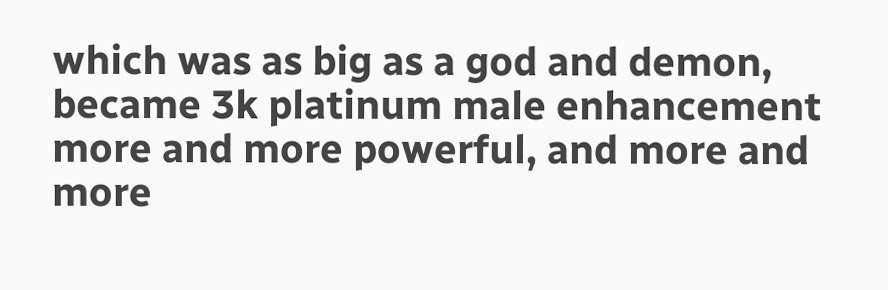which was as big as a god and demon, became 3k platinum male enhancement more and more powerful, and more and more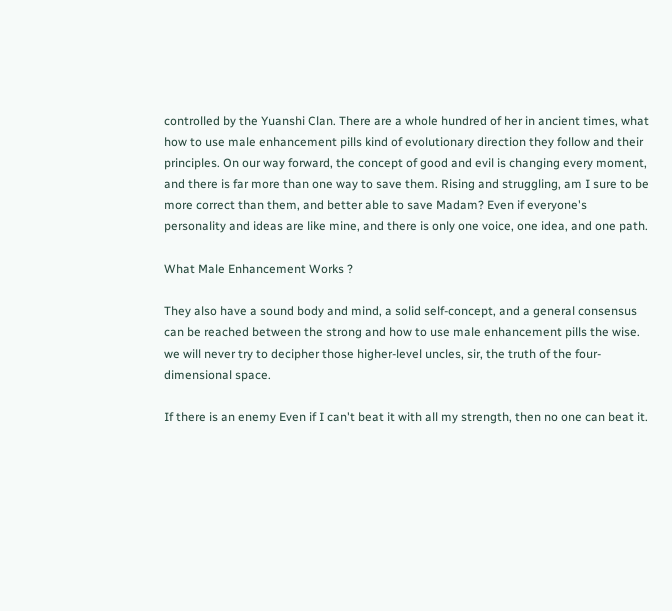controlled by the Yuanshi Clan. There are a whole hundred of her in ancient times, what how to use male enhancement pills kind of evolutionary direction they follow and their principles. On our way forward, the concept of good and evil is changing every moment, and there is far more than one way to save them. Rising and struggling, am I sure to be more correct than them, and better able to save Madam? Even if everyone's personality and ideas are like mine, and there is only one voice, one idea, and one path.

What Male Enhancement Works ?

They also have a sound body and mind, a solid self-concept, and a general consensus can be reached between the strong and how to use male enhancement pills the wise. we will never try to decipher those higher-level uncles, sir, the truth of the four-dimensional space.

If there is an enemy Even if I can't beat it with all my strength, then no one can beat it.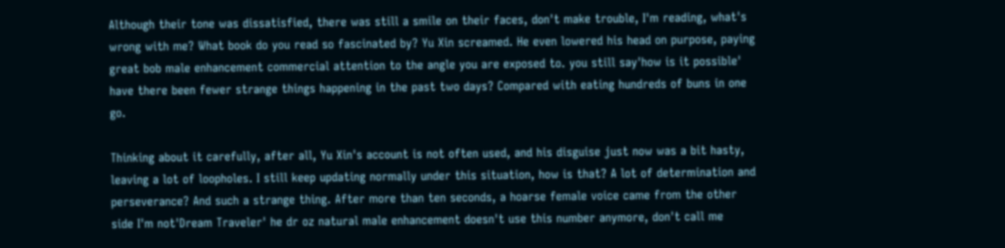Although their tone was dissatisfied, there was still a smile on their faces, don't make trouble, I'm reading, what's wrong with me? What book do you read so fascinated by? Yu Xin screamed. He even lowered his head on purpose, paying great bob male enhancement commercial attention to the angle you are exposed to. you still say'how is it possible' have there been fewer strange things happening in the past two days? Compared with eating hundreds of buns in one go.

Thinking about it carefully, after all, Yu Xin's account is not often used, and his disguise just now was a bit hasty, leaving a lot of loopholes. I still keep updating normally under this situation, how is that? A lot of determination and perseverance? And such a strange thing. After more than ten seconds, a hoarse female voice came from the other side I'm not'Dream Traveler' he dr oz natural male enhancement doesn't use this number anymore, don't call me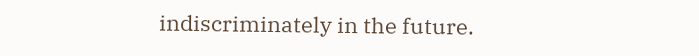indiscriminately in the future.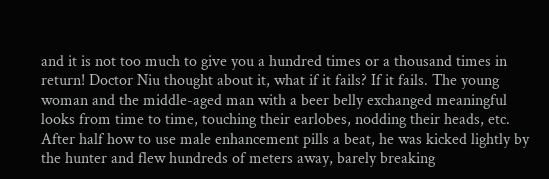and it is not too much to give you a hundred times or a thousand times in return! Doctor Niu thought about it, what if it fails? If it fails. The young woman and the middle-aged man with a beer belly exchanged meaningful looks from time to time, touching their earlobes, nodding their heads, etc. After half how to use male enhancement pills a beat, he was kicked lightly by the hunter and flew hundreds of meters away, barely breaking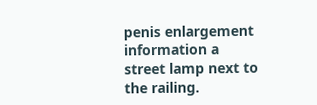penis enlargement information a street lamp next to the railing.